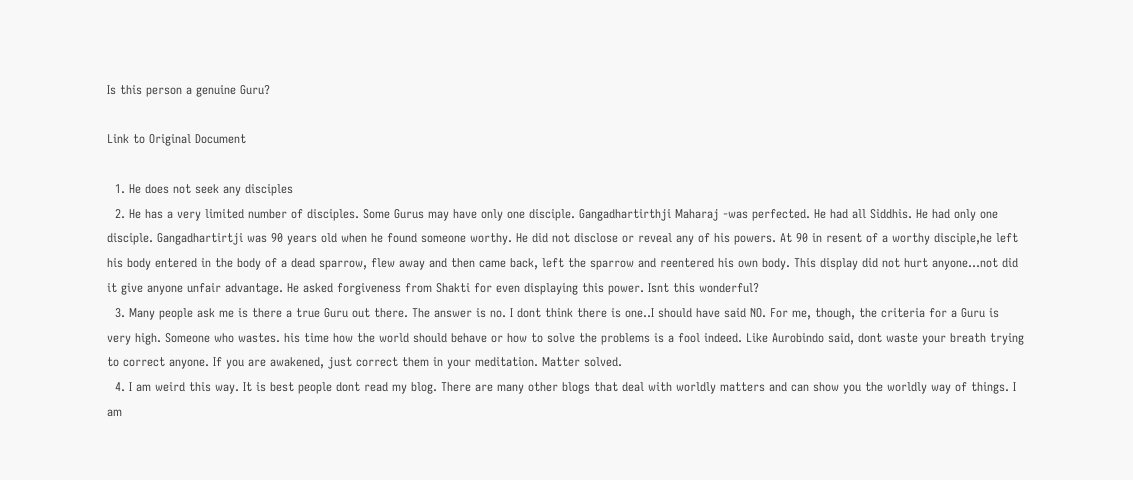Is this person a genuine Guru?

Link to Original Document

  1. He does not seek any disciples
  2. He has a very limited number of disciples. Some Gurus may have only one disciple. Gangadhartirthji Maharaj -was perfected. He had all Siddhis. He had only one disciple. Gangadhartirtji was 90 years old when he found someone worthy. He did not disclose or reveal any of his powers. At 90 in resent of a worthy disciple,he left his body entered in the body of a dead sparrow, flew away and then came back, left the sparrow and reentered his own body. This display did not hurt anyone…not did it give anyone unfair advantage. He asked forgiveness from Shakti for even displaying this power. Isnt this wonderful?
  3. Many people ask me is there a true Guru out there. The answer is no. I dont think there is one..I should have said NO. For me, though, the criteria for a Guru is very high. Someone who wastes. his time how the world should behave or how to solve the problems is a fool indeed. Like Aurobindo said, dont waste your breath trying to correct anyone. If you are awakened, just correct them in your meditation. Matter solved.
  4. I am weird this way. It is best people dont read my blog. There are many other blogs that deal with worldly matters and can show you the worldly way of things. I am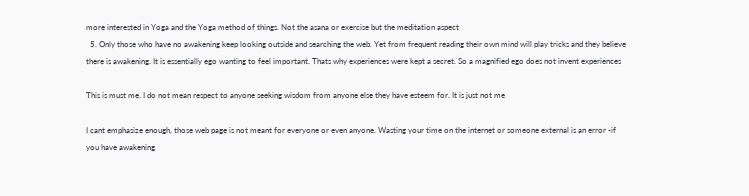more interested in Yoga and the Yoga method of things. Not the asana or exercise but the meditation aspect
  5. Only those who have no awakening keep looking outside and searching the web. Yet from frequent reading their own mind will play tricks and they believe there is awakening. It is essentially ego wanting to feel important. Thats why experiences were kept a secret. So a magnified ego does not invent experiences

This is must me. I do not mean respect to anyone seeking wisdom from anyone else they have esteem for. It is just not me

I cant emphasize enough, those web page is not meant for everyone or even anyone. Wasting your time on the internet or someone external is an error -if you have awakening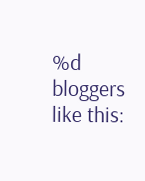%d bloggers like this: